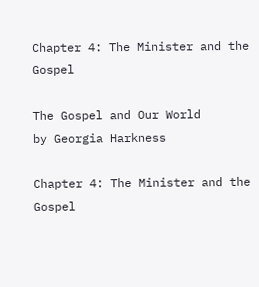Chapter 4: The Minister and the Gospel

The Gospel and Our World
by Georgia Harkness

Chapter 4: The Minister and the Gospel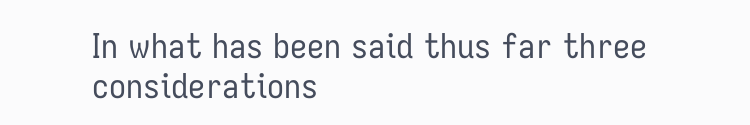In what has been said thus far three considerations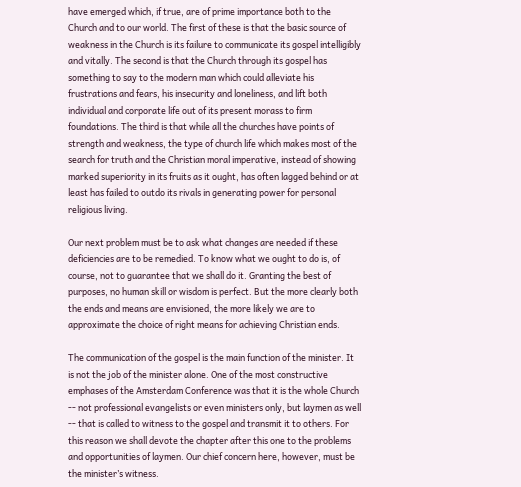have emerged which, if true, are of prime importance both to the Church and to our world. The first of these is that the basic source of weakness in the Church is its failure to communicate its gospel intelligibly and vitally. The second is that the Church through its gospel has something to say to the modern man which could alleviate his frustrations and fears, his insecurity and loneliness, and lift both individual and corporate life out of its present morass to firm foundations. The third is that while all the churches have points of strength and weakness, the type of church life which makes most of the search for truth and the Christian moral imperative, instead of showing marked superiority in its fruits as it ought, has often lagged behind or at least has failed to outdo its rivals in generating power for personal religious living.

Our next problem must be to ask what changes are needed if these deficiencies are to be remedied. To know what we ought to do is, of course, not to guarantee that we shall do it. Granting the best of purposes, no human skill or wisdom is perfect. But the more clearly both the ends and means are envisioned, the more likely we are to approximate the choice of right means for achieving Christian ends.

The communication of the gospel is the main function of the minister. It is not the job of the minister alone. One of the most constructive emphases of the Amsterdam Conference was that it is the whole Church -- not professional evangelists or even ministers only, but laymen as well -- that is called to witness to the gospel and transmit it to others. For this reason we shall devote the chapter after this one to the problems and opportunities of laymen. Our chief concern here, however, must be the minister’s witness.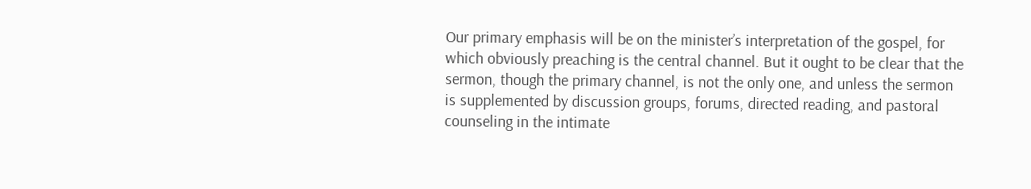Our primary emphasis will be on the minister’s interpretation of the gospel, for which obviously preaching is the central channel. But it ought to be clear that the sermon, though the primary channel, is not the only one, and unless the sermon is supplemented by discussion groups, forums, directed reading, and pastoral counseling in the intimate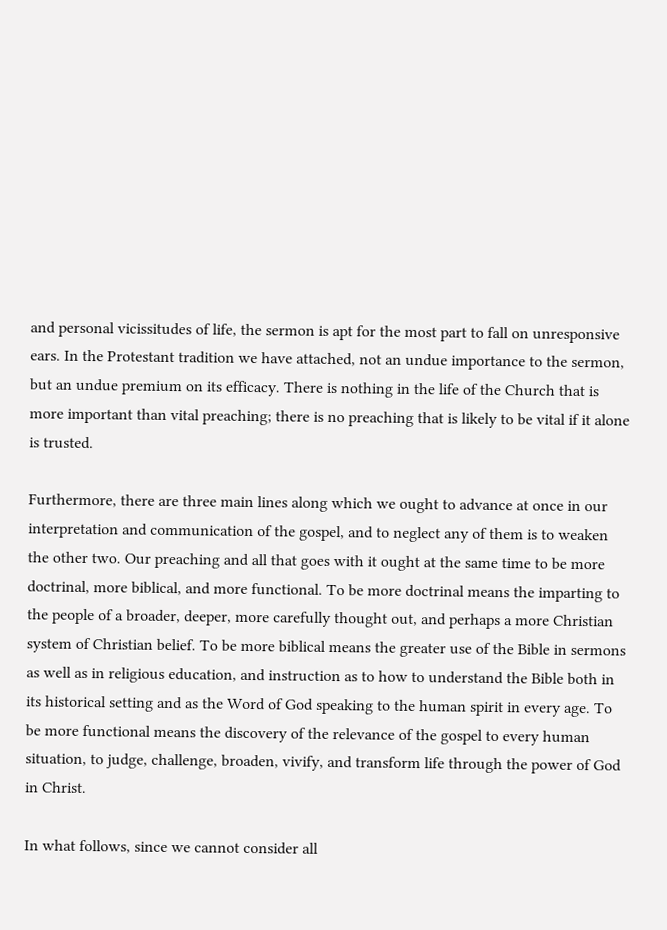and personal vicissitudes of life, the sermon is apt for the most part to fall on unresponsive ears. In the Protestant tradition we have attached, not an undue importance to the sermon, but an undue premium on its efficacy. There is nothing in the life of the Church that is more important than vital preaching; there is no preaching that is likely to be vital if it alone is trusted.

Furthermore, there are three main lines along which we ought to advance at once in our interpretation and communication of the gospel, and to neglect any of them is to weaken the other two. Our preaching and all that goes with it ought at the same time to be more doctrinal, more biblical, and more functional. To be more doctrinal means the imparting to the people of a broader, deeper, more carefully thought out, and perhaps a more Christian system of Christian belief. To be more biblical means the greater use of the Bible in sermons as well as in religious education, and instruction as to how to understand the Bible both in its historical setting and as the Word of God speaking to the human spirit in every age. To be more functional means the discovery of the relevance of the gospel to every human situation, to judge, challenge, broaden, vivify, and transform life through the power of God in Christ.

In what follows, since we cannot consider all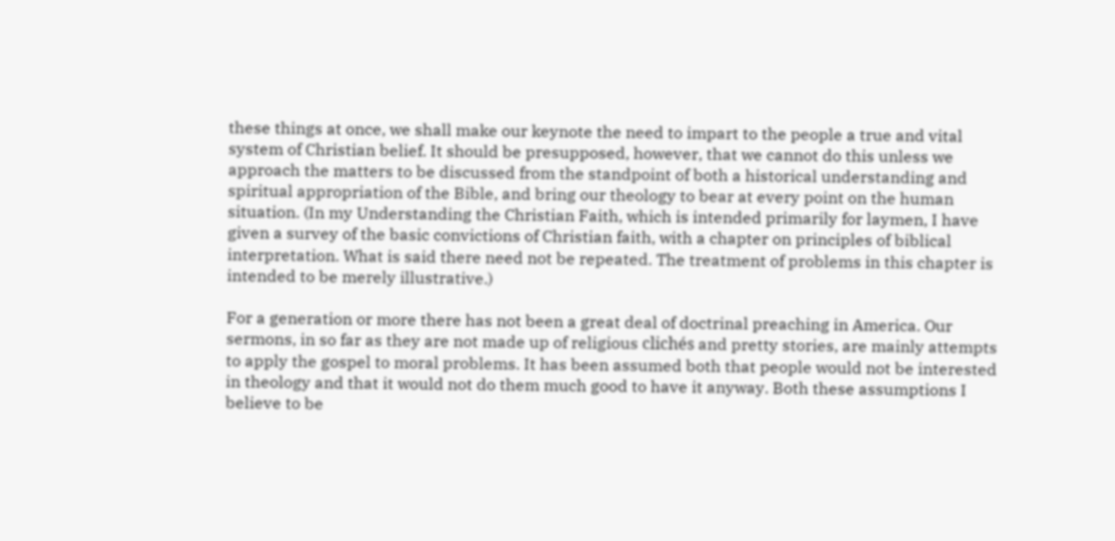these things at once, we shall make our keynote the need to impart to the people a true and vital system of Christian belief. It should be presupposed, however, that we cannot do this unless we approach the matters to be discussed from the standpoint of both a historical understanding and spiritual appropriation of the Bible, and bring our theology to bear at every point on the human situation. (In my Understanding the Christian Faith, which is intended primarily for laymen, I have given a survey of the basic convictions of Christian faith, with a chapter on principles of biblical interpretation. What is said there need not be repeated. The treatment of problems in this chapter is intended to be merely illustrative.)

For a generation or more there has not been a great deal of doctrinal preaching in America. Our sermons, in so far as they are not made up of religious clichés and pretty stories, are mainly attempts to apply the gospel to moral problems. It has been assumed both that people would not be interested in theology and that it would not do them much good to have it anyway. Both these assumptions I believe to be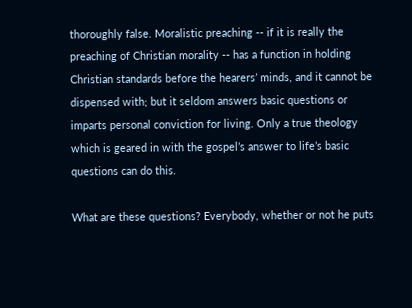thoroughly false. Moralistic preaching -- if it is really the preaching of Christian morality -- has a function in holding Christian standards before the hearers’ minds, and it cannot be dispensed with; but it seldom answers basic questions or imparts personal conviction for living. Only a true theology which is geared in with the gospel’s answer to life’s basic questions can do this.

What are these questions? Everybody, whether or not he puts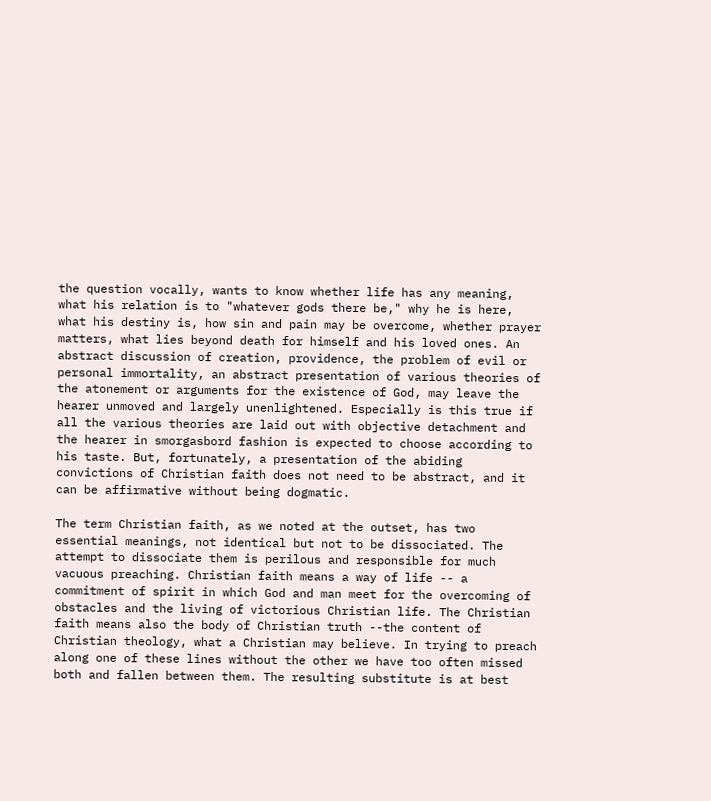the question vocally, wants to know whether life has any meaning, what his relation is to "whatever gods there be," why he is here, what his destiny is, how sin and pain may be overcome, whether prayer matters, what lies beyond death for himself and his loved ones. An abstract discussion of creation, providence, the problem of evil or personal immortality, an abstract presentation of various theories of the atonement or arguments for the existence of God, may leave the hearer unmoved and largely unenlightened. Especially is this true if all the various theories are laid out with objective detachment and the hearer in smorgasbord fashion is expected to choose according to his taste. But, fortunately, a presentation of the abiding convictions of Christian faith does not need to be abstract, and it can be affirmative without being dogmatic.

The term Christian faith, as we noted at the outset, has two essential meanings, not identical but not to be dissociated. The attempt to dissociate them is perilous and responsible for much vacuous preaching. Christian faith means a way of life -- a commitment of spirit in which God and man meet for the overcoming of obstacles and the living of victorious Christian life. The Christian faith means also the body of Christian truth --the content of Christian theology, what a Christian may believe. In trying to preach along one of these lines without the other we have too often missed both and fallen between them. The resulting substitute is at best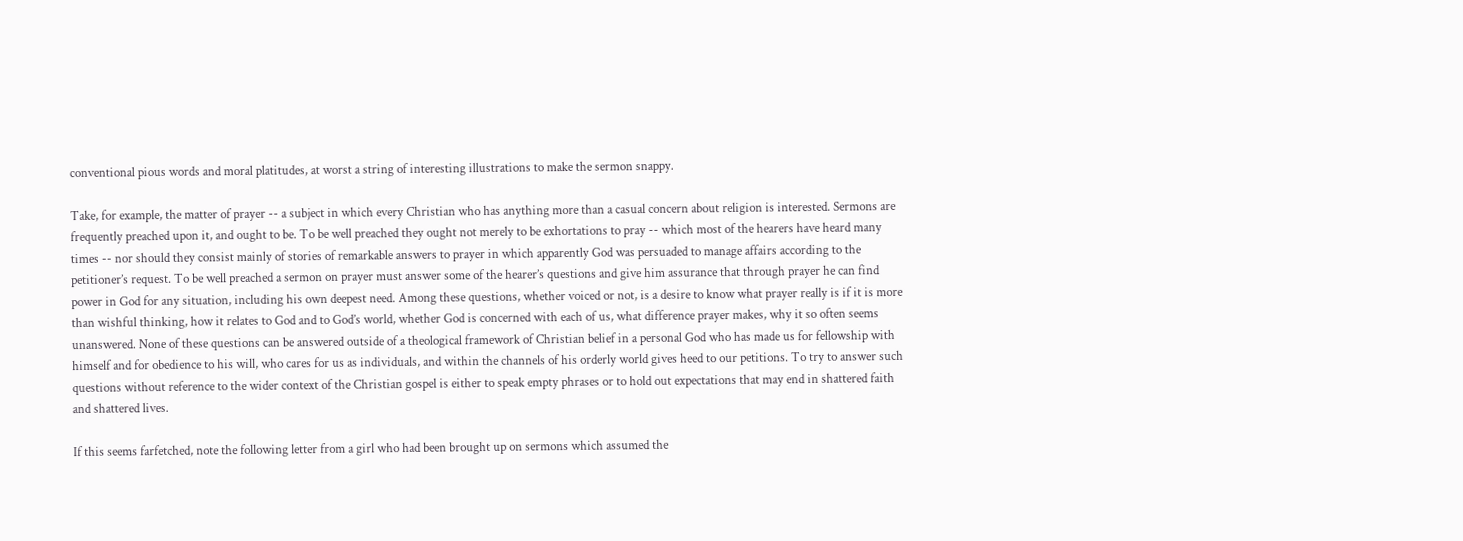conventional pious words and moral platitudes, at worst a string of interesting illustrations to make the sermon snappy.

Take, for example, the matter of prayer -- a subject in which every Christian who has anything more than a casual concern about religion is interested. Sermons are frequently preached upon it, and ought to be. To be well preached they ought not merely to be exhortations to pray -- which most of the hearers have heard many times -- nor should they consist mainly of stories of remarkable answers to prayer in which apparently God was persuaded to manage affairs according to the petitioner’s request. To be well preached a sermon on prayer must answer some of the hearer’s questions and give him assurance that through prayer he can find power in God for any situation, including his own deepest need. Among these questions, whether voiced or not, is a desire to know what prayer really is if it is more than wishful thinking, how it relates to God and to God’s world, whether God is concerned with each of us, what difference prayer makes, why it so often seems unanswered. None of these questions can be answered outside of a theological framework of Christian belief in a personal God who has made us for fellowship with himself and for obedience to his will, who cares for us as individuals, and within the channels of his orderly world gives heed to our petitions. To try to answer such questions without reference to the wider context of the Christian gospel is either to speak empty phrases or to hold out expectations that may end in shattered faith and shattered lives.

If this seems farfetched, note the following letter from a girl who had been brought up on sermons which assumed the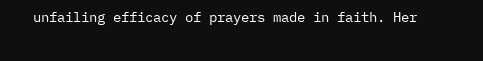unfailing efficacy of prayers made in faith. Her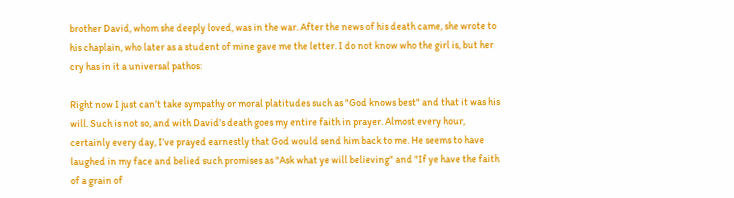brother David, whom she deeply loved, was in the war. After the news of his death came, she wrote to his chaplain, who later as a student of mine gave me the letter. I do not know who the girl is, but her cry has in it a universal pathos:

Right now I just can’t take sympathy or moral platitudes such as "God knows best" and that it was his will. Such is not so, and with David’s death goes my entire faith in prayer. Almost every hour, certainly every day, I’ve prayed earnestly that God would send him back to me. He seems to have laughed in my face and belied such promises as "Ask what ye will believing" and "If ye have the faith of a grain of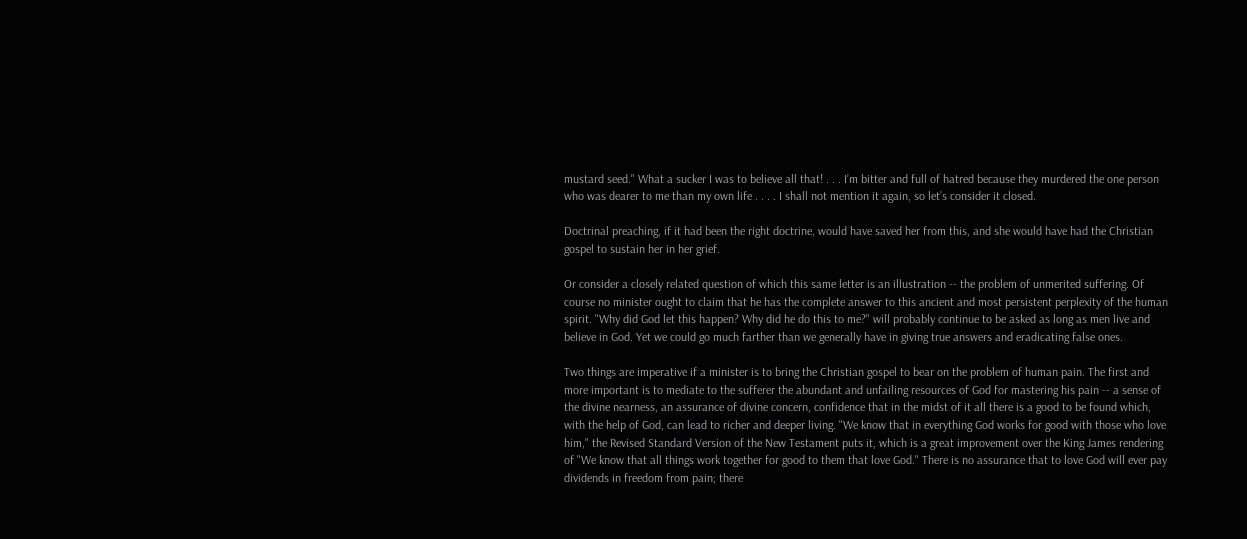mustard seed." What a sucker I was to believe all that! . . . I’m bitter and full of hatred because they murdered the one person who was dearer to me than my own life . . . . I shall not mention it again, so let’s consider it closed.

Doctrinal preaching, if it had been the right doctrine, would have saved her from this, and she would have had the Christian gospel to sustain her in her grief.

Or consider a closely related question of which this same letter is an illustration -- the problem of unmerited suffering. Of course no minister ought to claim that he has the complete answer to this ancient and most persistent perplexity of the human spirit. "Why did God let this happen? Why did he do this to me?" will probably continue to be asked as long as men live and believe in God. Yet we could go much farther than we generally have in giving true answers and eradicating false ones.

Two things are imperative if a minister is to bring the Christian gospel to bear on the problem of human pain. The first and more important is to mediate to the sufferer the abundant and unfailing resources of God for mastering his pain -- a sense of the divine nearness, an assurance of divine concern, confidence that in the midst of it all there is a good to be found which, with the help of God, can lead to richer and deeper living. "We know that in everything God works for good with those who love him," the Revised Standard Version of the New Testament puts it, which is a great improvement over the King James rendering of "We know that all things work together for good to them that love God." There is no assurance that to love God will ever pay dividends in freedom from pain; there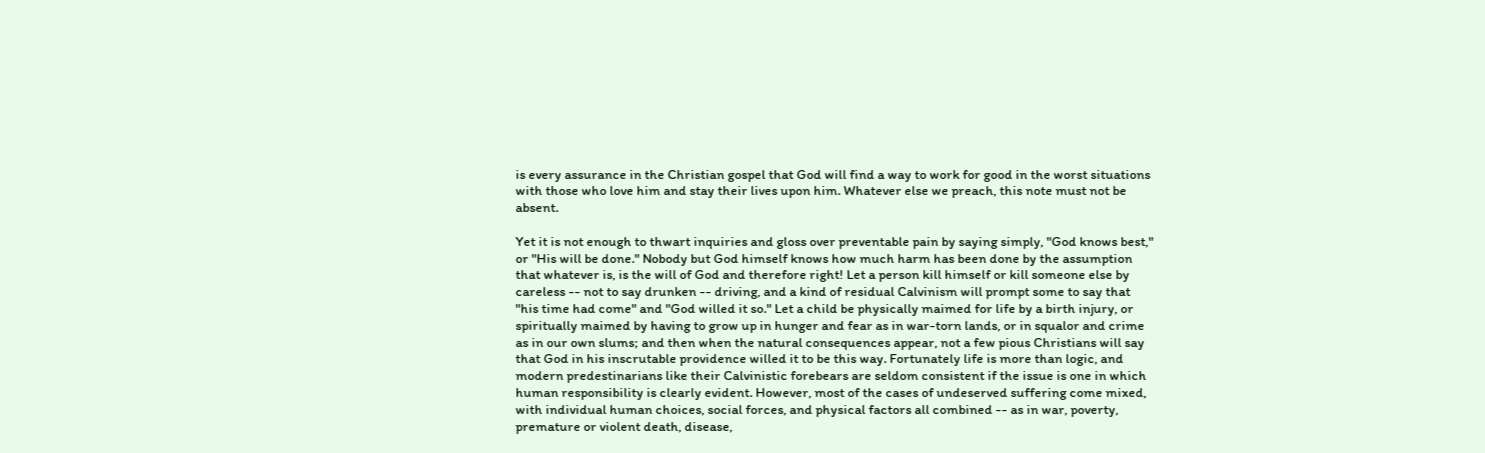is every assurance in the Christian gospel that God will find a way to work for good in the worst situations with those who love him and stay their lives upon him. Whatever else we preach, this note must not be absent.

Yet it is not enough to thwart inquiries and gloss over preventable pain by saying simply, "God knows best," or "His will be done." Nobody but God himself knows how much harm has been done by the assumption that whatever is, is the will of God and therefore right! Let a person kill himself or kill someone else by careless -- not to say drunken -- driving, and a kind of residual Calvinism will prompt some to say that "his time had come" and "God willed it so." Let a child be physically maimed for life by a birth injury, or spiritually maimed by having to grow up in hunger and fear as in war-torn lands, or in squalor and crime as in our own slums; and then when the natural consequences appear, not a few pious Christians will say that God in his inscrutable providence willed it to be this way. Fortunately life is more than logic, and modern predestinarians like their Calvinistic forebears are seldom consistent if the issue is one in which human responsibility is clearly evident. However, most of the cases of undeserved suffering come mixed, with individual human choices, social forces, and physical factors all combined -- as in war, poverty, premature or violent death, disease,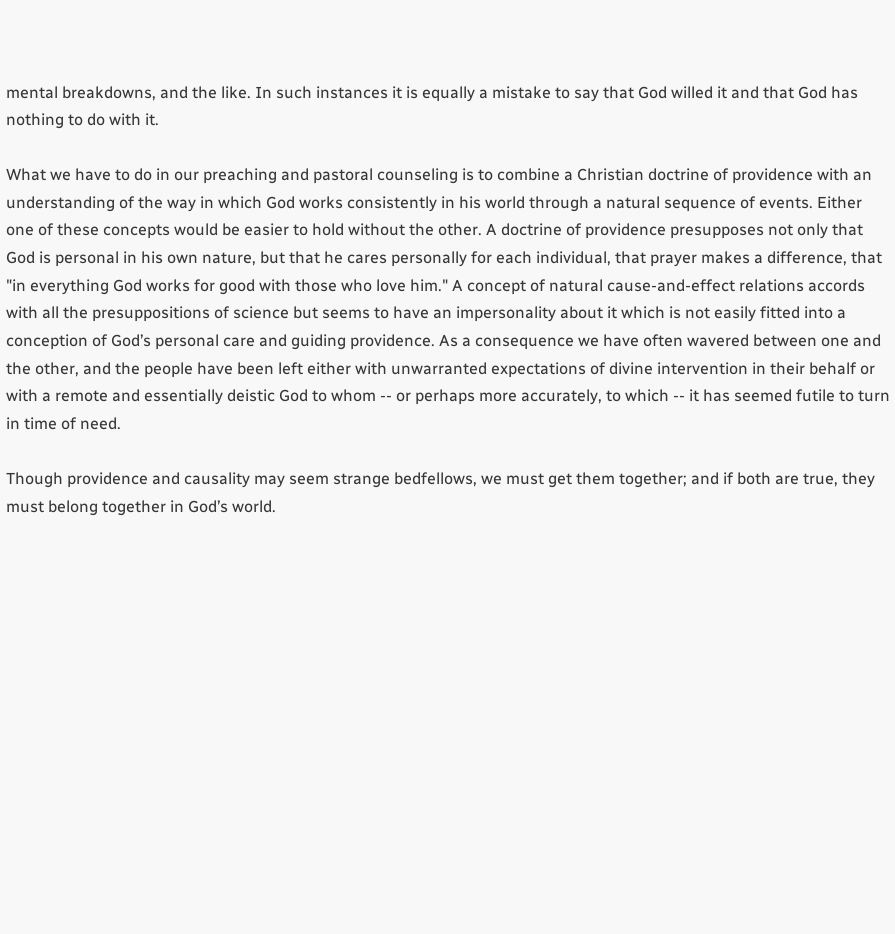mental breakdowns, and the like. In such instances it is equally a mistake to say that God willed it and that God has nothing to do with it.

What we have to do in our preaching and pastoral counseling is to combine a Christian doctrine of providence with an understanding of the way in which God works consistently in his world through a natural sequence of events. Either one of these concepts would be easier to hold without the other. A doctrine of providence presupposes not only that God is personal in his own nature, but that he cares personally for each individual, that prayer makes a difference, that "in everything God works for good with those who love him." A concept of natural cause-and-effect relations accords with all the presuppositions of science but seems to have an impersonality about it which is not easily fitted into a conception of God’s personal care and guiding providence. As a consequence we have often wavered between one and the other, and the people have been left either with unwarranted expectations of divine intervention in their behalf or with a remote and essentially deistic God to whom -- or perhaps more accurately, to which -- it has seemed futile to turn in time of need.

Though providence and causality may seem strange bedfellows, we must get them together; and if both are true, they must belong together in God’s world.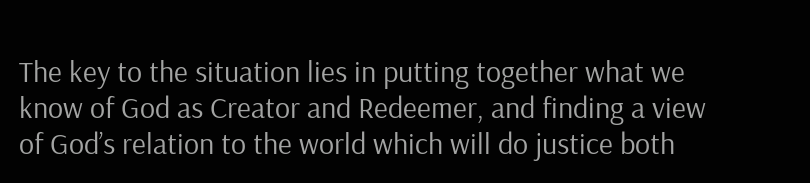The key to the situation lies in putting together what we know of God as Creator and Redeemer, and finding a view of God’s relation to the world which will do justice both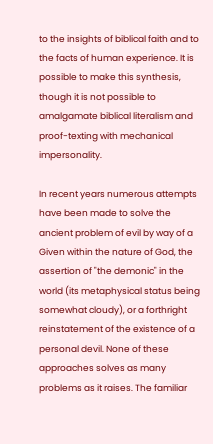to the insights of biblical faith and to the facts of human experience. It is possible to make this synthesis, though it is not possible to amalgamate biblical literalism and proof-texting with mechanical impersonality.

In recent years numerous attempts have been made to solve the ancient problem of evil by way of a Given within the nature of God, the assertion of "the demonic" in the world (its metaphysical status being somewhat cloudy), or a forthright reinstatement of the existence of a personal devil. None of these approaches solves as many problems as it raises. The familiar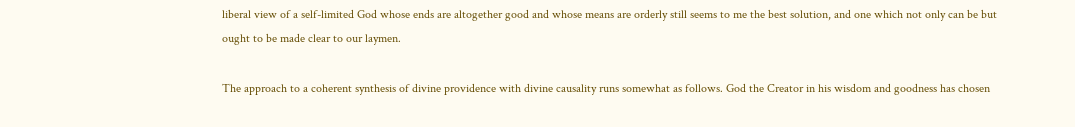liberal view of a self-limited God whose ends are altogether good and whose means are orderly still seems to me the best solution, and one which not only can be but ought to be made clear to our laymen.

The approach to a coherent synthesis of divine providence with divine causality runs somewhat as follows. God the Creator in his wisdom and goodness has chosen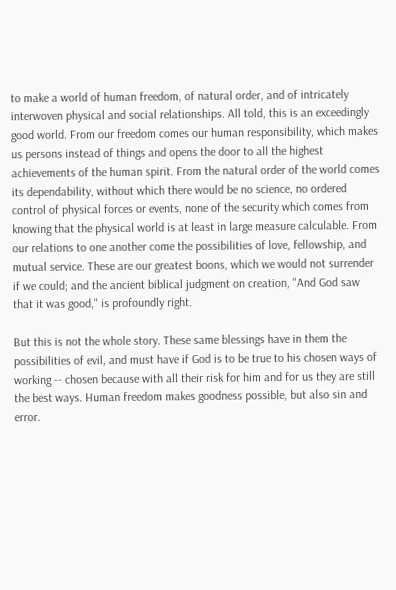to make a world of human freedom, of natural order, and of intricately interwoven physical and social relationships. All told, this is an exceedingly good world. From our freedom comes our human responsibility, which makes us persons instead of things and opens the door to all the highest achievements of the human spirit. From the natural order of the world comes its dependability, without which there would be no science, no ordered control of physical forces or events, none of the security which comes from knowing that the physical world is at least in large measure calculable. From our relations to one another come the possibilities of love, fellowship, and mutual service. These are our greatest boons, which we would not surrender if we could; and the ancient biblical judgment on creation, "And God saw that it was good," is profoundly right.

But this is not the whole story. These same blessings have in them the possibilities of evil, and must have if God is to be true to his chosen ways of working -- chosen because with all their risk for him and for us they are still the best ways. Human freedom makes goodness possible, but also sin and error.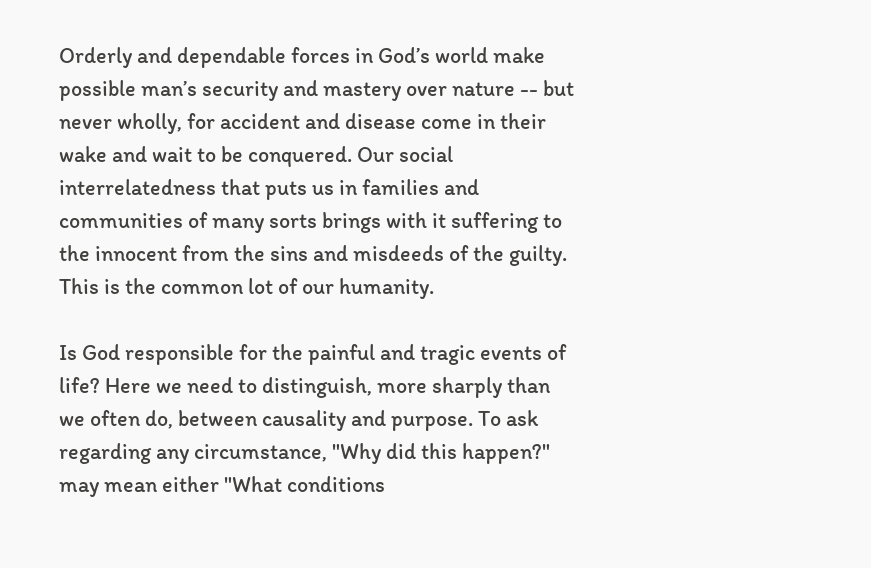Orderly and dependable forces in God’s world make possible man’s security and mastery over nature -- but never wholly, for accident and disease come in their wake and wait to be conquered. Our social interrelatedness that puts us in families and communities of many sorts brings with it suffering to the innocent from the sins and misdeeds of the guilty. This is the common lot of our humanity.

Is God responsible for the painful and tragic events of life? Here we need to distinguish, more sharply than we often do, between causality and purpose. To ask regarding any circumstance, "Why did this happen?" may mean either "What conditions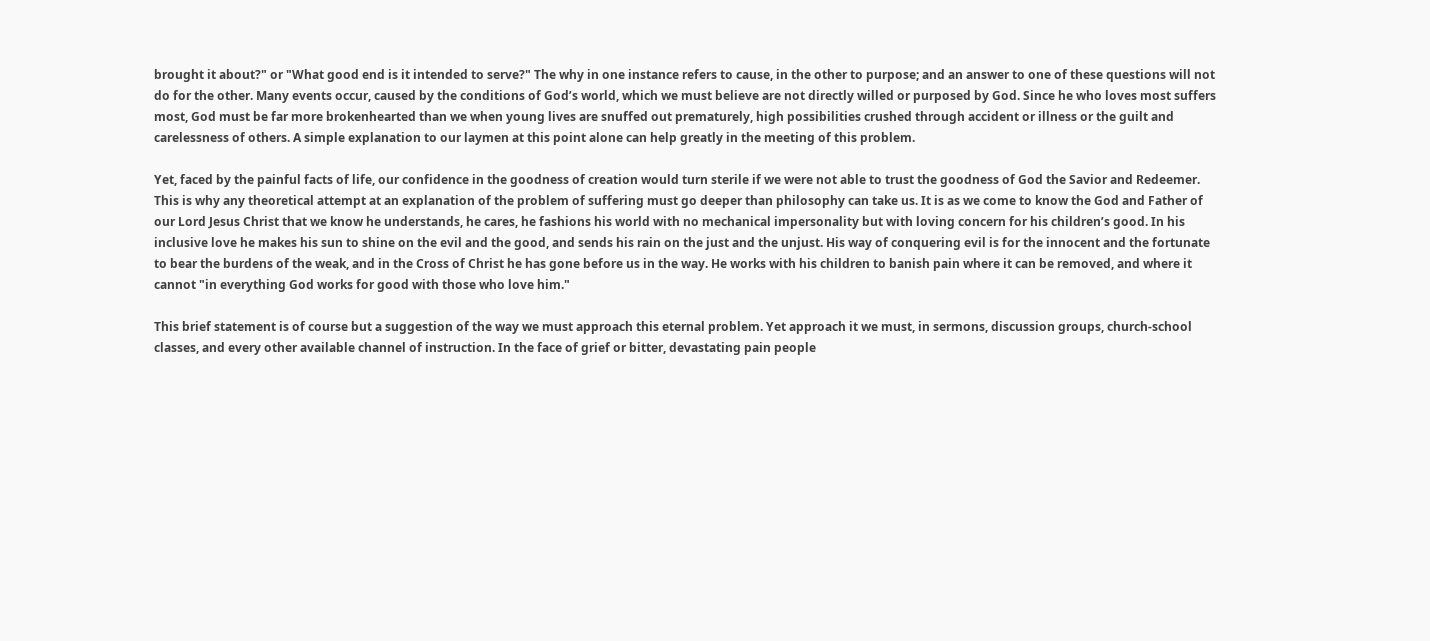brought it about?" or "What good end is it intended to serve?" The why in one instance refers to cause, in the other to purpose; and an answer to one of these questions will not do for the other. Many events occur, caused by the conditions of God’s world, which we must believe are not directly willed or purposed by God. Since he who loves most suffers most, God must be far more brokenhearted than we when young lives are snuffed out prematurely, high possibilities crushed through accident or illness or the guilt and carelessness of others. A simple explanation to our laymen at this point alone can help greatly in the meeting of this problem.

Yet, faced by the painful facts of life, our confidence in the goodness of creation would turn sterile if we were not able to trust the goodness of God the Savior and Redeemer. This is why any theoretical attempt at an explanation of the problem of suffering must go deeper than philosophy can take us. It is as we come to know the God and Father of our Lord Jesus Christ that we know he understands, he cares, he fashions his world with no mechanical impersonality but with loving concern for his children’s good. In his inclusive love he makes his sun to shine on the evil and the good, and sends his rain on the just and the unjust. His way of conquering evil is for the innocent and the fortunate to bear the burdens of the weak, and in the Cross of Christ he has gone before us in the way. He works with his children to banish pain where it can be removed, and where it cannot "in everything God works for good with those who love him."

This brief statement is of course but a suggestion of the way we must approach this eternal problem. Yet approach it we must, in sermons, discussion groups, church-school classes, and every other available channel of instruction. In the face of grief or bitter, devastating pain people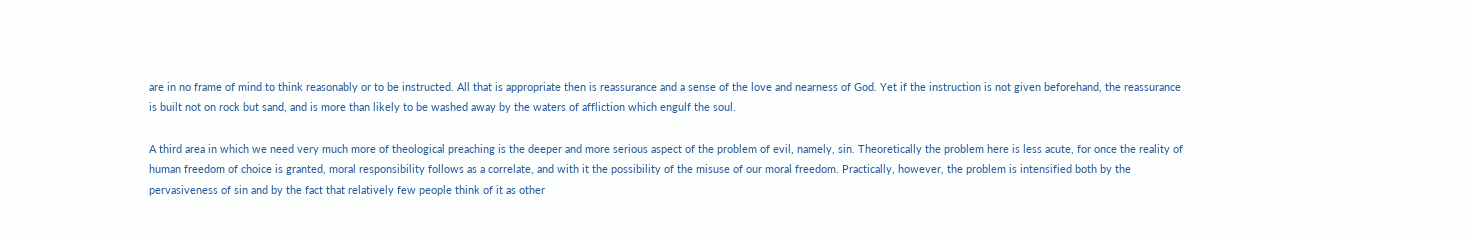are in no frame of mind to think reasonably or to be instructed. All that is appropriate then is reassurance and a sense of the love and nearness of God. Yet if the instruction is not given beforehand, the reassurance is built not on rock but sand, and is more than likely to be washed away by the waters of affliction which engulf the soul.

A third area in which we need very much more of theological preaching is the deeper and more serious aspect of the problem of evil, namely, sin. Theoretically the problem here is less acute, for once the reality of human freedom of choice is granted, moral responsibility follows as a correlate, and with it the possibility of the misuse of our moral freedom. Practically, however, the problem is intensified both by the pervasiveness of sin and by the fact that relatively few people think of it as other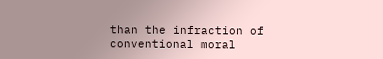than the infraction of conventional moral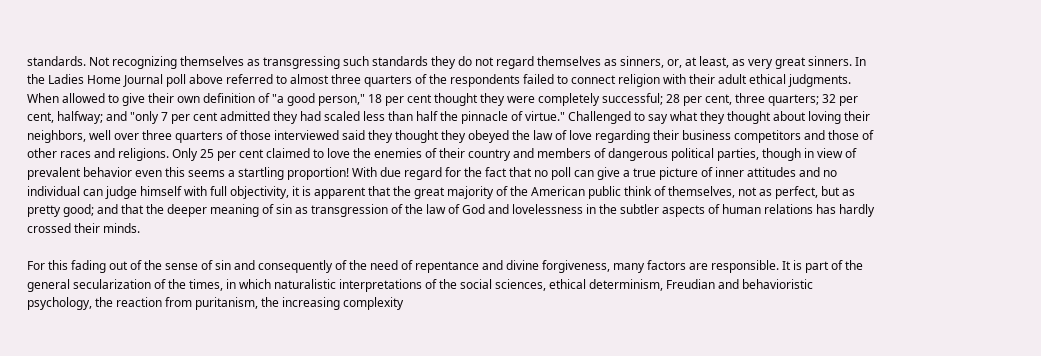standards. Not recognizing themselves as transgressing such standards they do not regard themselves as sinners, or, at least, as very great sinners. In the Ladies Home Journal poll above referred to almost three quarters of the respondents failed to connect religion with their adult ethical judgments. When allowed to give their own definition of "a good person," 18 per cent thought they were completely successful; 28 per cent, three quarters; 32 per cent, halfway; and "only 7 per cent admitted they had scaled less than half the pinnacle of virtue." Challenged to say what they thought about loving their neighbors, well over three quarters of those interviewed said they thought they obeyed the law of love regarding their business competitors and those of other races and religions. Only 25 per cent claimed to love the enemies of their country and members of dangerous political parties, though in view of prevalent behavior even this seems a startling proportion! With due regard for the fact that no poll can give a true picture of inner attitudes and no individual can judge himself with full objectivity, it is apparent that the great majority of the American public think of themselves, not as perfect, but as pretty good; and that the deeper meaning of sin as transgression of the law of God and lovelessness in the subtler aspects of human relations has hardly crossed their minds.

For this fading out of the sense of sin and consequently of the need of repentance and divine forgiveness, many factors are responsible. It is part of the general secularization of the times, in which naturalistic interpretations of the social sciences, ethical determinism, Freudian and behavioristic psychology, the reaction from puritanism, the increasing complexity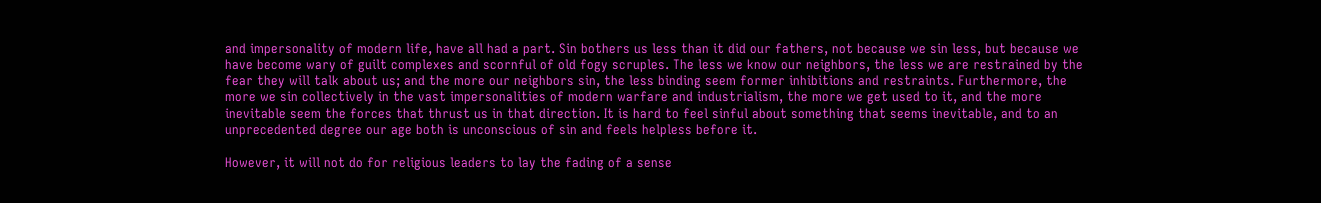and impersonality of modern life, have all had a part. Sin bothers us less than it did our fathers, not because we sin less, but because we have become wary of guilt complexes and scornful of old fogy scruples. The less we know our neighbors, the less we are restrained by the fear they will talk about us; and the more our neighbors sin, the less binding seem former inhibitions and restraints. Furthermore, the more we sin collectively in the vast impersonalities of modern warfare and industrialism, the more we get used to it, and the more inevitable seem the forces that thrust us in that direction. It is hard to feel sinful about something that seems inevitable, and to an unprecedented degree our age both is unconscious of sin and feels helpless before it.

However, it will not do for religious leaders to lay the fading of a sense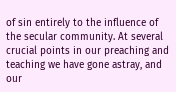of sin entirely to the influence of the secular community. At several crucial points in our preaching and teaching we have gone astray, and our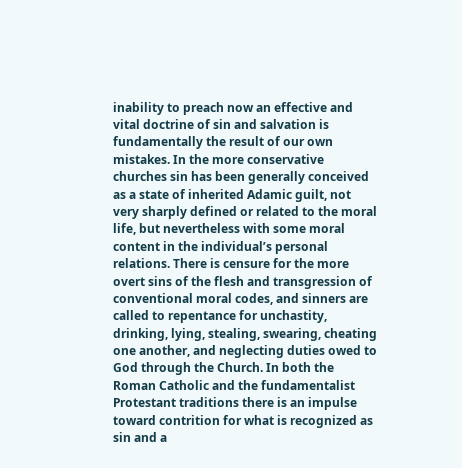inability to preach now an effective and vital doctrine of sin and salvation is fundamentally the result of our own mistakes. In the more conservative churches sin has been generally conceived as a state of inherited Adamic guilt, not very sharply defined or related to the moral life, but nevertheless with some moral content in the individual’s personal relations. There is censure for the more overt sins of the flesh and transgression of conventional moral codes, and sinners are called to repentance for unchastity, drinking, lying, stealing, swearing, cheating one another, and neglecting duties owed to God through the Church. In both the Roman Catholic and the fundamentalist Protestant traditions there is an impulse toward contrition for what is recognized as sin and a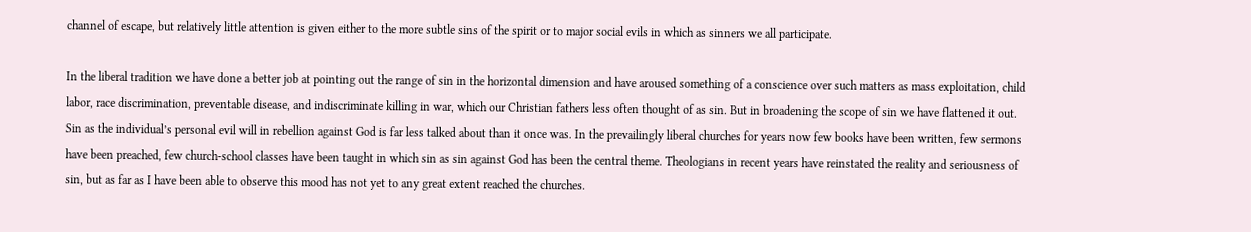channel of escape, but relatively little attention is given either to the more subtle sins of the spirit or to major social evils in which as sinners we all participate.

In the liberal tradition we have done a better job at pointing out the range of sin in the horizontal dimension and have aroused something of a conscience over such matters as mass exploitation, child labor, race discrimination, preventable disease, and indiscriminate killing in war, which our Christian fathers less often thought of as sin. But in broadening the scope of sin we have flattened it out. Sin as the individual’s personal evil will in rebellion against God is far less talked about than it once was. In the prevailingly liberal churches for years now few books have been written, few sermons have been preached, few church-school classes have been taught in which sin as sin against God has been the central theme. Theologians in recent years have reinstated the reality and seriousness of sin, but as far as I have been able to observe this mood has not yet to any great extent reached the churches.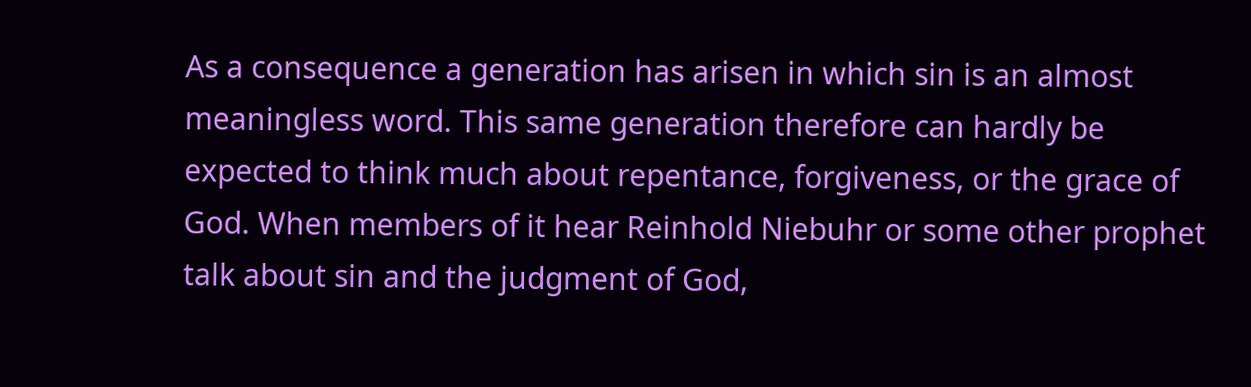As a consequence a generation has arisen in which sin is an almost meaningless word. This same generation therefore can hardly be expected to think much about repentance, forgiveness, or the grace of God. When members of it hear Reinhold Niebuhr or some other prophet talk about sin and the judgment of God,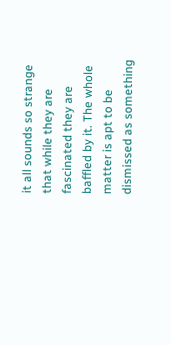it all sounds so strange that while they are fascinated they are baffled by it. The whole matter is apt to be dismissed as something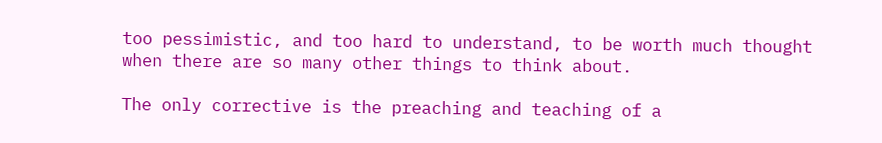too pessimistic, and too hard to understand, to be worth much thought when there are so many other things to think about.

The only corrective is the preaching and teaching of a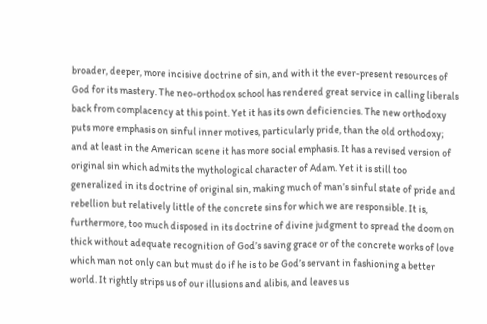broader, deeper, more incisive doctrine of sin, and with it the ever-present resources of God for its mastery. The neo-orthodox school has rendered great service in calling liberals back from complacency at this point. Yet it has its own deficiencies. The new orthodoxy puts more emphasis on sinful inner motives, particularly pride, than the old orthodoxy; and at least in the American scene it has more social emphasis. It has a revised version of original sin which admits the mythological character of Adam. Yet it is still too generalized in its doctrine of original sin, making much of man’s sinful state of pride and rebellion but relatively little of the concrete sins for which we are responsible. It is, furthermore, too much disposed in its doctrine of divine judgment to spread the doom on thick without adequate recognition of God’s saving grace or of the concrete works of love which man not only can but must do if he is to be God’s servant in fashioning a better world. It rightly strips us of our illusions and alibis, and leaves us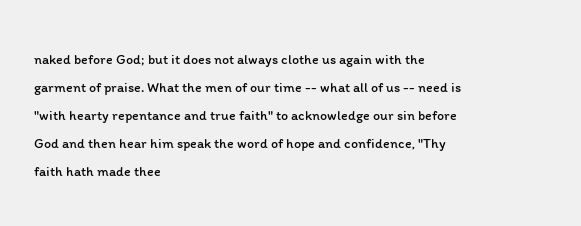naked before God; but it does not always clothe us again with the garment of praise. What the men of our time -- what all of us -- need is "with hearty repentance and true faith" to acknowledge our sin before God and then hear him speak the word of hope and confidence, "Thy faith hath made thee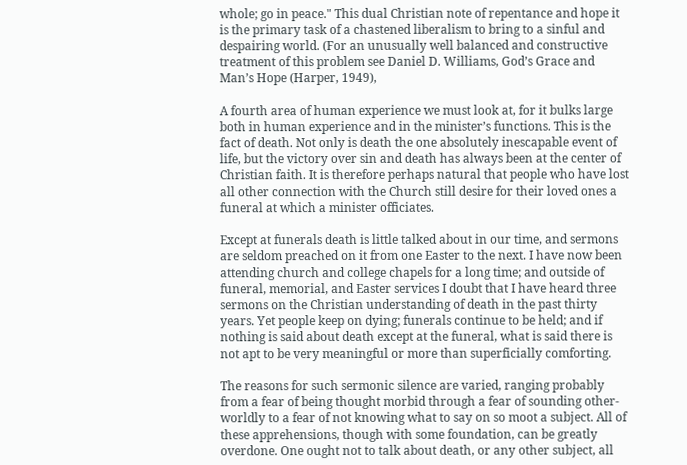whole; go in peace." This dual Christian note of repentance and hope it is the primary task of a chastened liberalism to bring to a sinful and despairing world. (For an unusually well balanced and constructive treatment of this problem see Daniel D. Williams, God’s Grace and Man’s Hope (Harper, 1949),

A fourth area of human experience we must look at, for it bulks large both in human experience and in the minister’s functions. This is the fact of death. Not only is death the one absolutely inescapable event of life, but the victory over sin and death has always been at the center of Christian faith. It is therefore perhaps natural that people who have lost all other connection with the Church still desire for their loved ones a funeral at which a minister officiates.

Except at funerals death is little talked about in our time, and sermons are seldom preached on it from one Easter to the next. I have now been attending church and college chapels for a long time; and outside of funeral, memorial, and Easter services I doubt that I have heard three sermons on the Christian understanding of death in the past thirty years. Yet people keep on dying; funerals continue to be held; and if nothing is said about death except at the funeral, what is said there is not apt to be very meaningful or more than superficially comforting.

The reasons for such sermonic silence are varied, ranging probably from a fear of being thought morbid through a fear of sounding other-worldly to a fear of not knowing what to say on so moot a subject. All of these apprehensions, though with some foundation, can be greatly overdone. One ought not to talk about death, or any other subject, all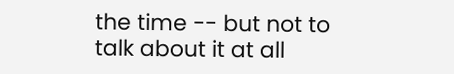the time -- but not to talk about it at all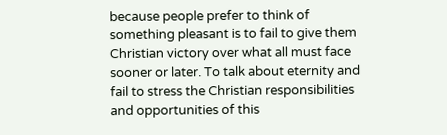because people prefer to think of something pleasant is to fail to give them Christian victory over what all must face sooner or later. To talk about eternity and fail to stress the Christian responsibilities and opportunities of this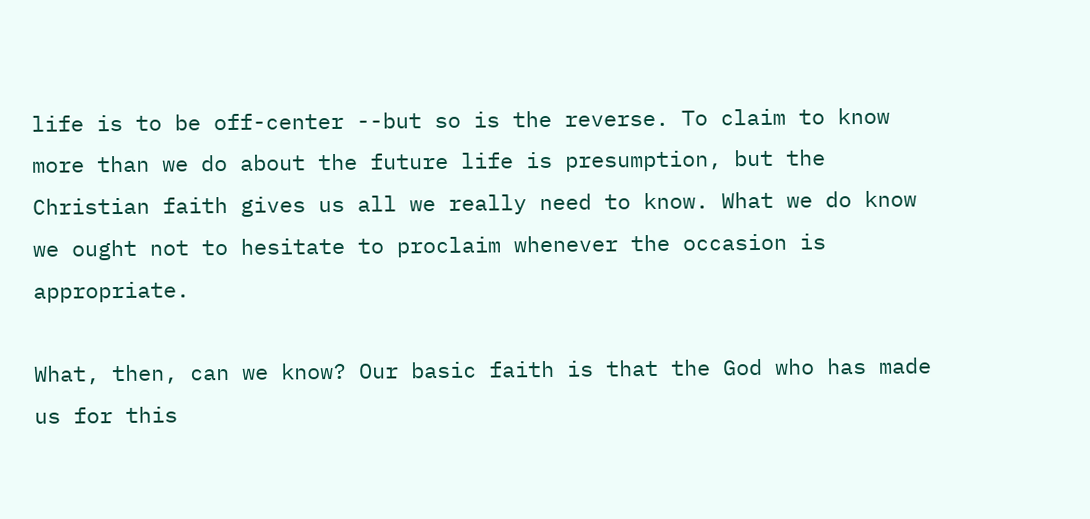life is to be off-center --but so is the reverse. To claim to know more than we do about the future life is presumption, but the Christian faith gives us all we really need to know. What we do know we ought not to hesitate to proclaim whenever the occasion is appropriate.

What, then, can we know? Our basic faith is that the God who has made us for this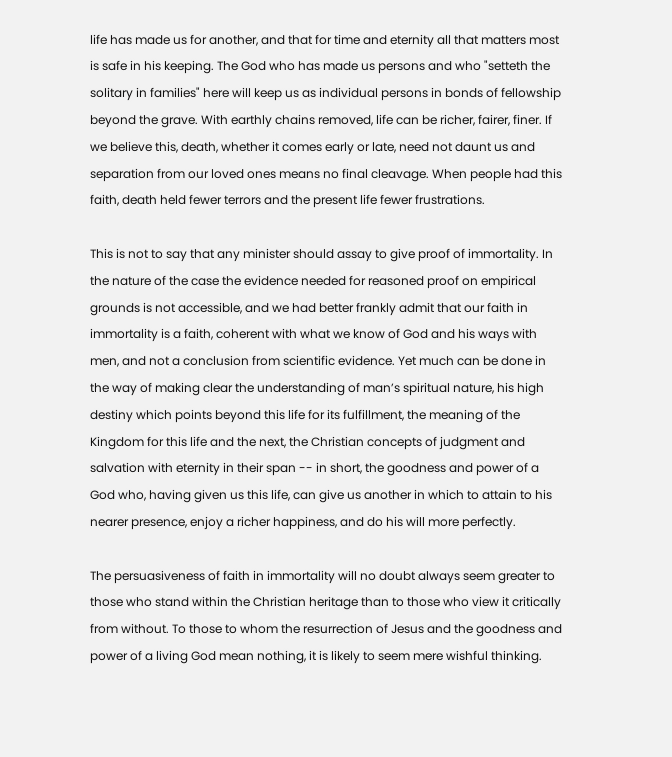life has made us for another, and that for time and eternity all that matters most is safe in his keeping. The God who has made us persons and who "setteth the solitary in families" here will keep us as individual persons in bonds of fellowship beyond the grave. With earthly chains removed, life can be richer, fairer, finer. If we believe this, death, whether it comes early or late, need not daunt us and separation from our loved ones means no final cleavage. When people had this faith, death held fewer terrors and the present life fewer frustrations.

This is not to say that any minister should assay to give proof of immortality. In the nature of the case the evidence needed for reasoned proof on empirical grounds is not accessible, and we had better frankly admit that our faith in immortality is a faith, coherent with what we know of God and his ways with men, and not a conclusion from scientific evidence. Yet much can be done in the way of making clear the understanding of man’s spiritual nature, his high destiny which points beyond this life for its fulfillment, the meaning of the Kingdom for this life and the next, the Christian concepts of judgment and salvation with eternity in their span -- in short, the goodness and power of a God who, having given us this life, can give us another in which to attain to his nearer presence, enjoy a richer happiness, and do his will more perfectly.

The persuasiveness of faith in immortality will no doubt always seem greater to those who stand within the Christian heritage than to those who view it critically from without. To those to whom the resurrection of Jesus and the goodness and power of a living God mean nothing, it is likely to seem mere wishful thinking.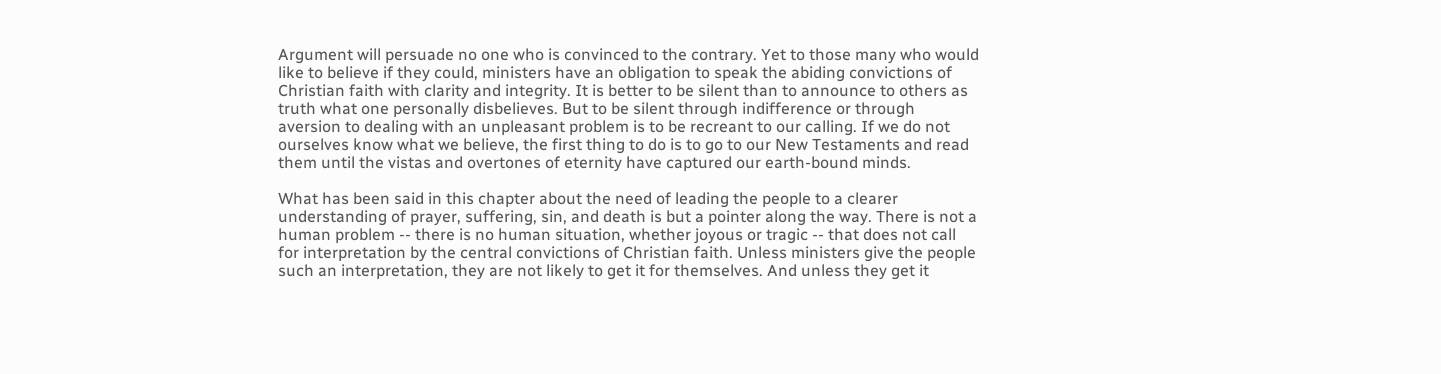Argument will persuade no one who is convinced to the contrary. Yet to those many who would like to believe if they could, ministers have an obligation to speak the abiding convictions of Christian faith with clarity and integrity. It is better to be silent than to announce to others as truth what one personally disbelieves. But to be silent through indifference or through aversion to dealing with an unpleasant problem is to be recreant to our calling. If we do not ourselves know what we believe, the first thing to do is to go to our New Testaments and read them until the vistas and overtones of eternity have captured our earth-bound minds.

What has been said in this chapter about the need of leading the people to a clearer understanding of prayer, suffering, sin, and death is but a pointer along the way. There is not a human problem -- there is no human situation, whether joyous or tragic -- that does not call for interpretation by the central convictions of Christian faith. Unless ministers give the people such an interpretation, they are not likely to get it for themselves. And unless they get it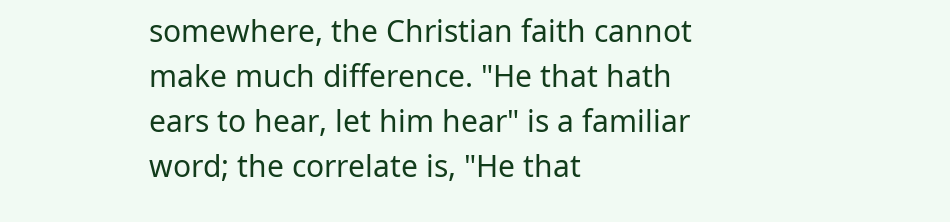somewhere, the Christian faith cannot make much difference. "He that hath ears to hear, let him hear" is a familiar word; the correlate is, "He that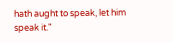hath aught to speak, let him speak it."